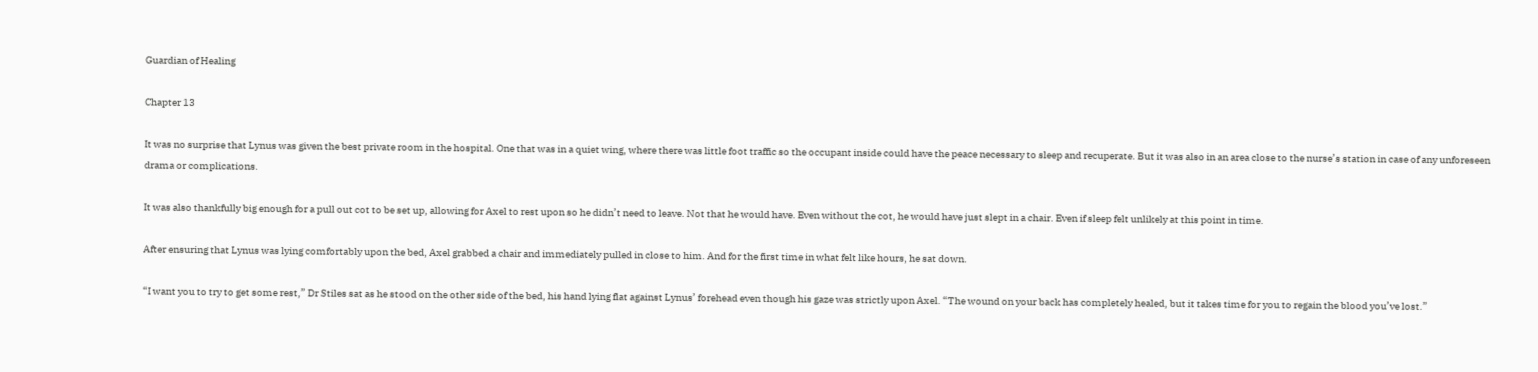Guardian of Healing

Chapter 13

It was no surprise that Lynus was given the best private room in the hospital. One that was in a quiet wing, where there was little foot traffic so the occupant inside could have the peace necessary to sleep and recuperate. But it was also in an area close to the nurse’s station in case of any unforeseen drama or complications.

It was also thankfully big enough for a pull out cot to be set up, allowing for Axel to rest upon so he didn’t need to leave. Not that he would have. Even without the cot, he would have just slept in a chair. Even if sleep felt unlikely at this point in time.

After ensuring that Lynus was lying comfortably upon the bed, Axel grabbed a chair and immediately pulled in close to him. And for the first time in what felt like hours, he sat down.

“I want you to try to get some rest,” Dr Stiles sat as he stood on the other side of the bed, his hand lying flat against Lynus’ forehead even though his gaze was strictly upon Axel. “The wound on your back has completely healed, but it takes time for you to regain the blood you’ve lost.”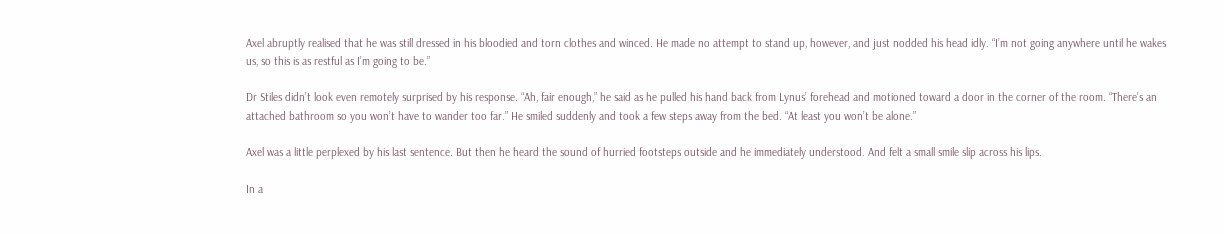Axel abruptly realised that he was still dressed in his bloodied and torn clothes and winced. He made no attempt to stand up, however, and just nodded his head idly. “I’m not going anywhere until he wakes us, so this is as restful as I’m going to be.”

Dr Stiles didn’t look even remotely surprised by his response. “Ah, fair enough,” he said as he pulled his hand back from Lynus’ forehead and motioned toward a door in the corner of the room. “There’s an attached bathroom so you won’t have to wander too far.” He smiled suddenly and took a few steps away from the bed. “At least you won’t be alone.”

Axel was a little perplexed by his last sentence. But then he heard the sound of hurried footsteps outside and he immediately understood. And felt a small smile slip across his lips.

In a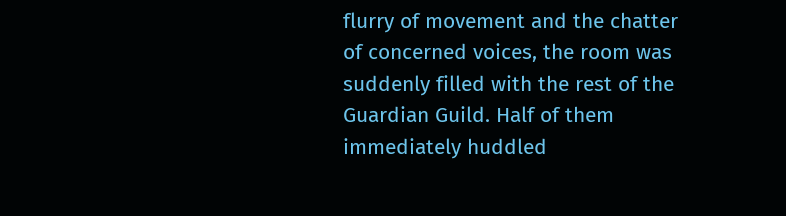flurry of movement and the chatter of concerned voices, the room was suddenly filled with the rest of the Guardian Guild. Half of them immediately huddled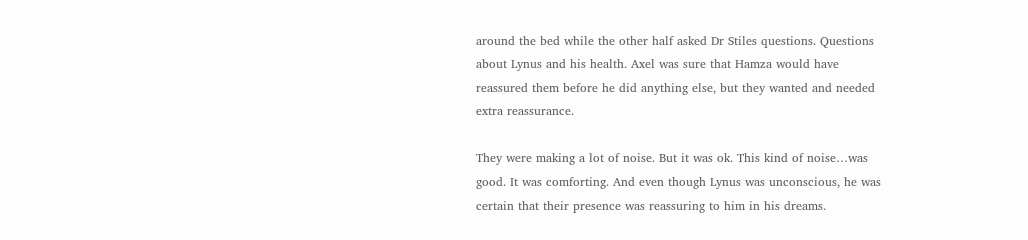around the bed while the other half asked Dr Stiles questions. Questions about Lynus and his health. Axel was sure that Hamza would have reassured them before he did anything else, but they wanted and needed extra reassurance.

They were making a lot of noise. But it was ok. This kind of noise…was good. It was comforting. And even though Lynus was unconscious, he was certain that their presence was reassuring to him in his dreams.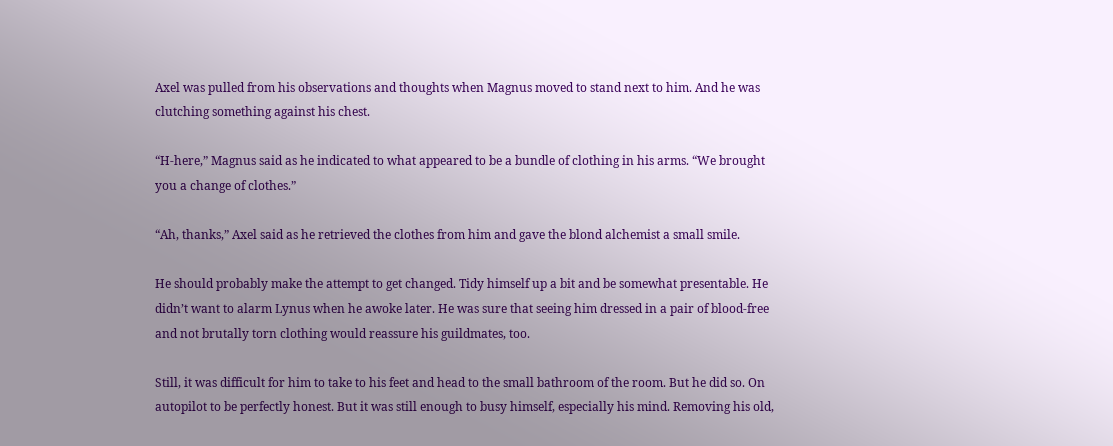Axel was pulled from his observations and thoughts when Magnus moved to stand next to him. And he was clutching something against his chest.

“H-here,” Magnus said as he indicated to what appeared to be a bundle of clothing in his arms. “We brought you a change of clothes.”

“Ah, thanks,” Axel said as he retrieved the clothes from him and gave the blond alchemist a small smile.

He should probably make the attempt to get changed. Tidy himself up a bit and be somewhat presentable. He didn’t want to alarm Lynus when he awoke later. He was sure that seeing him dressed in a pair of blood-free and not brutally torn clothing would reassure his guildmates, too.

Still, it was difficult for him to take to his feet and head to the small bathroom of the room. But he did so. On autopilot to be perfectly honest. But it was still enough to busy himself, especially his mind. Removing his old,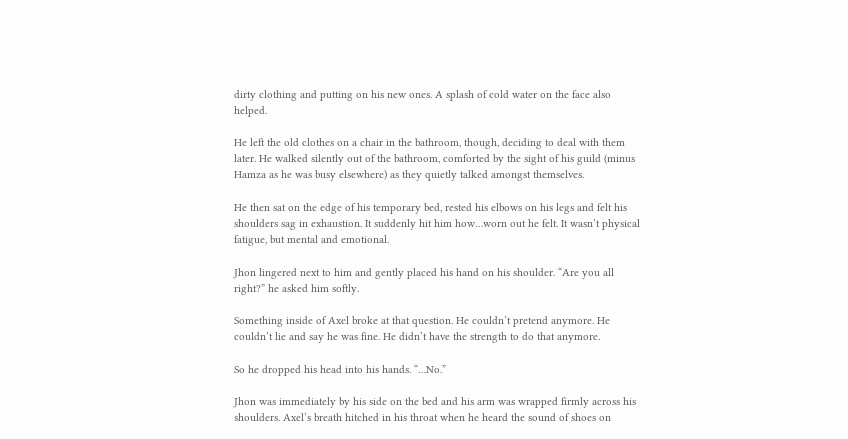dirty clothing and putting on his new ones. A splash of cold water on the face also helped.

He left the old clothes on a chair in the bathroom, though, deciding to deal with them later. He walked silently out of the bathroom, comforted by the sight of his guild (minus Hamza as he was busy elsewhere) as they quietly talked amongst themselves.

He then sat on the edge of his temporary bed, rested his elbows on his legs and felt his shoulders sag in exhaustion. It suddenly hit him how…worn out he felt. It wasn’t physical fatigue, but mental and emotional.

Jhon lingered next to him and gently placed his hand on his shoulder. “Are you all right?” he asked him softly.

Something inside of Axel broke at that question. He couldn’t pretend anymore. He couldn’t lie and say he was fine. He didn’t have the strength to do that anymore.

So he dropped his head into his hands. “…No.”

Jhon was immediately by his side on the bed and his arm was wrapped firmly across his shoulders. Axel’s breath hitched in his throat when he heard the sound of shoes on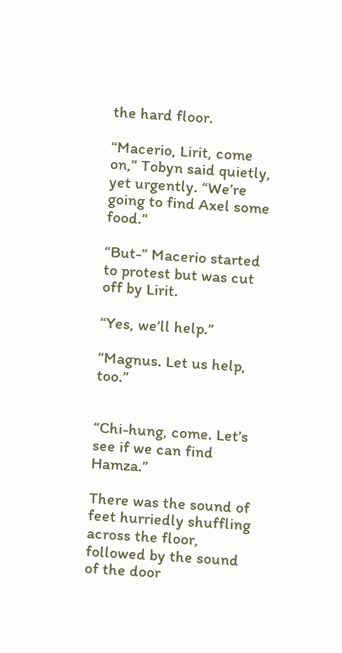the hard floor.

“Macerio, Lirit, come on,” Tobyn said quietly, yet urgently. “We’re going to find Axel some food.”

“But-” Macerio started to protest but was cut off by Lirit.

“Yes, we’ll help.”

“Magnus. Let us help, too.”


“Chi-hung, come. Let’s see if we can find Hamza.”

There was the sound of feet hurriedly shuffling across the floor, followed by the sound of the door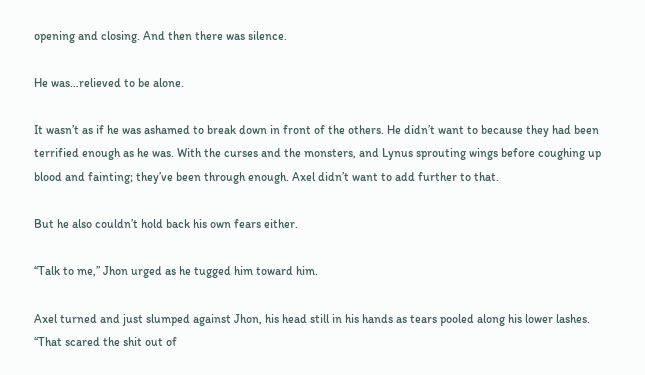opening and closing. And then there was silence.

He was…relieved to be alone.

It wasn’t as if he was ashamed to break down in front of the others. He didn’t want to because they had been terrified enough as he was. With the curses and the monsters, and Lynus sprouting wings before coughing up blood and fainting; they’ve been through enough. Axel didn’t want to add further to that.

But he also couldn’t hold back his own fears either.

“Talk to me,” Jhon urged as he tugged him toward him.

Axel turned and just slumped against Jhon, his head still in his hands as tears pooled along his lower lashes. “That scared the shit out of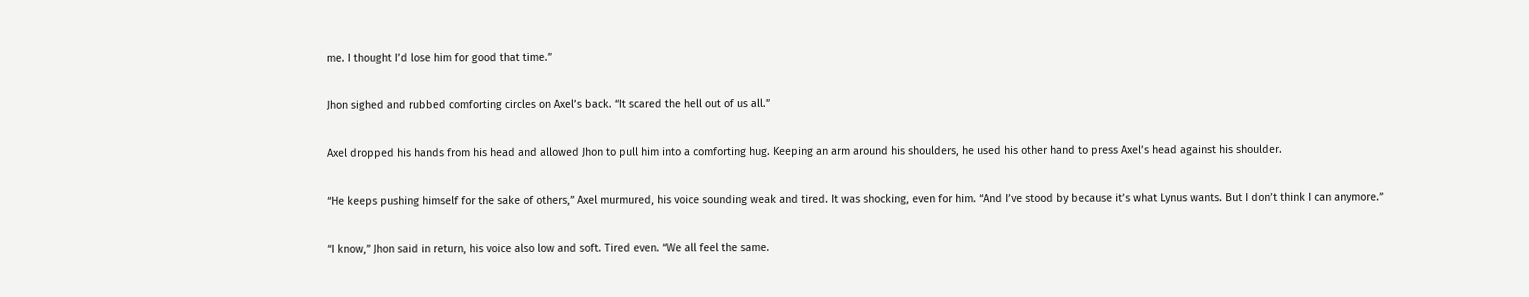me. I thought I’d lose him for good that time.”

Jhon sighed and rubbed comforting circles on Axel’s back. “It scared the hell out of us all.”

Axel dropped his hands from his head and allowed Jhon to pull him into a comforting hug. Keeping an arm around his shoulders, he used his other hand to press Axel’s head against his shoulder.

“He keeps pushing himself for the sake of others,” Axel murmured, his voice sounding weak and tired. It was shocking, even for him. “And I’ve stood by because it’s what Lynus wants. But I don’t think I can anymore.”

“I know,” Jhon said in return, his voice also low and soft. Tired even. “We all feel the same.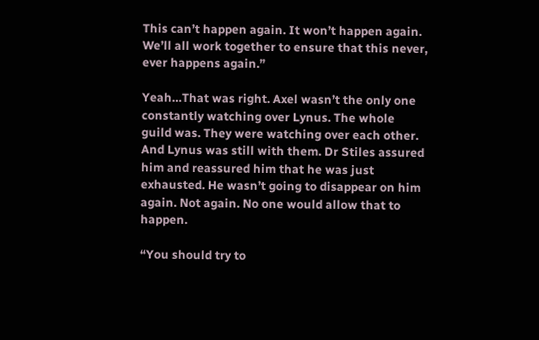This can’t happen again. It won’t happen again. We’ll all work together to ensure that this never, ever happens again.”

Yeah…That was right. Axel wasn’t the only one constantly watching over Lynus. The whole guild was. They were watching over each other. And Lynus was still with them. Dr Stiles assured him and reassured him that he was just exhausted. He wasn’t going to disappear on him again. Not again. No one would allow that to happen.

“You should try to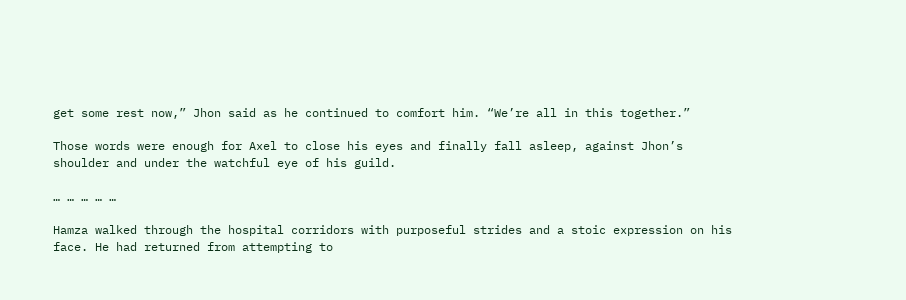get some rest now,” Jhon said as he continued to comfort him. “We’re all in this together.”

Those words were enough for Axel to close his eyes and finally fall asleep, against Jhon’s shoulder and under the watchful eye of his guild.

… … … … …

Hamza walked through the hospital corridors with purposeful strides and a stoic expression on his face. He had returned from attempting to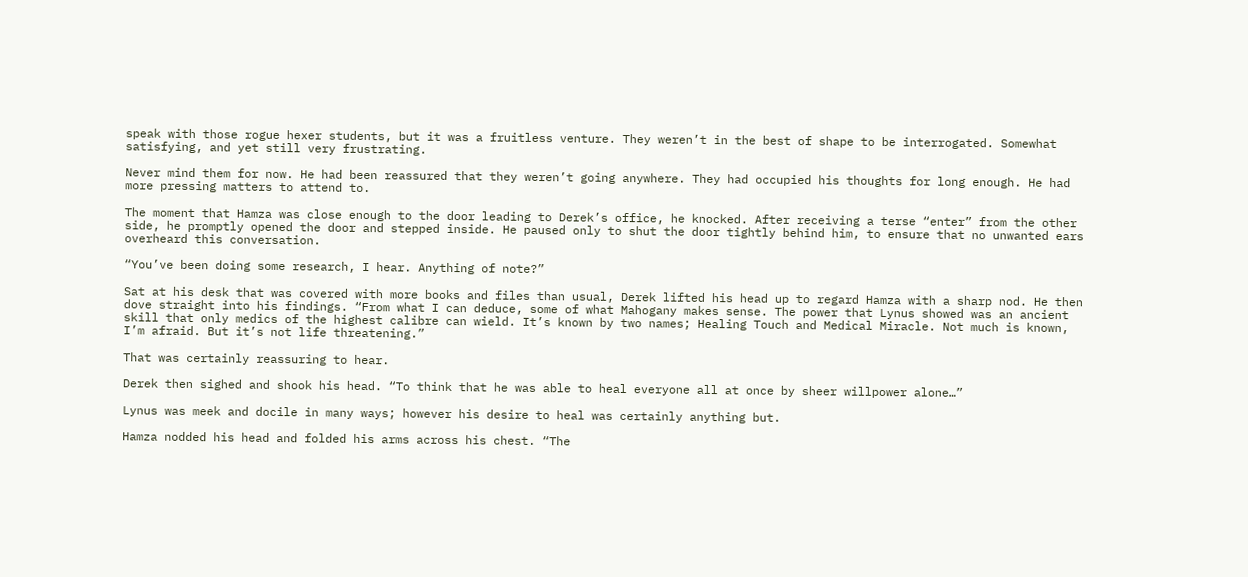speak with those rogue hexer students, but it was a fruitless venture. They weren’t in the best of shape to be interrogated. Somewhat satisfying, and yet still very frustrating.

Never mind them for now. He had been reassured that they weren’t going anywhere. They had occupied his thoughts for long enough. He had more pressing matters to attend to.

The moment that Hamza was close enough to the door leading to Derek’s office, he knocked. After receiving a terse “enter” from the other side, he promptly opened the door and stepped inside. He paused only to shut the door tightly behind him, to ensure that no unwanted ears overheard this conversation.

“You’ve been doing some research, I hear. Anything of note?”

Sat at his desk that was covered with more books and files than usual, Derek lifted his head up to regard Hamza with a sharp nod. He then dove straight into his findings. “From what I can deduce, some of what Mahogany makes sense. The power that Lynus showed was an ancient skill that only medics of the highest calibre can wield. It’s known by two names; Healing Touch and Medical Miracle. Not much is known, I’m afraid. But it’s not life threatening.”

That was certainly reassuring to hear.

Derek then sighed and shook his head. “To think that he was able to heal everyone all at once by sheer willpower alone…”

Lynus was meek and docile in many ways; however his desire to heal was certainly anything but.

Hamza nodded his head and folded his arms across his chest. “The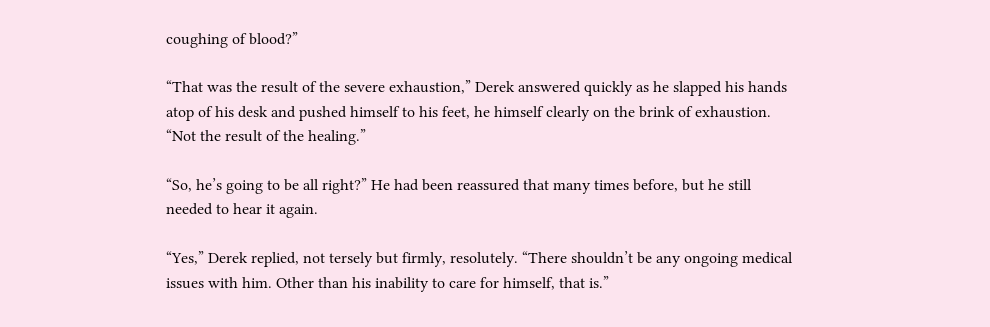coughing of blood?”

“That was the result of the severe exhaustion,” Derek answered quickly as he slapped his hands atop of his desk and pushed himself to his feet, he himself clearly on the brink of exhaustion. “Not the result of the healing.”

“So, he’s going to be all right?” He had been reassured that many times before, but he still needed to hear it again.

“Yes,” Derek replied, not tersely but firmly, resolutely. “There shouldn’t be any ongoing medical issues with him. Other than his inability to care for himself, that is.”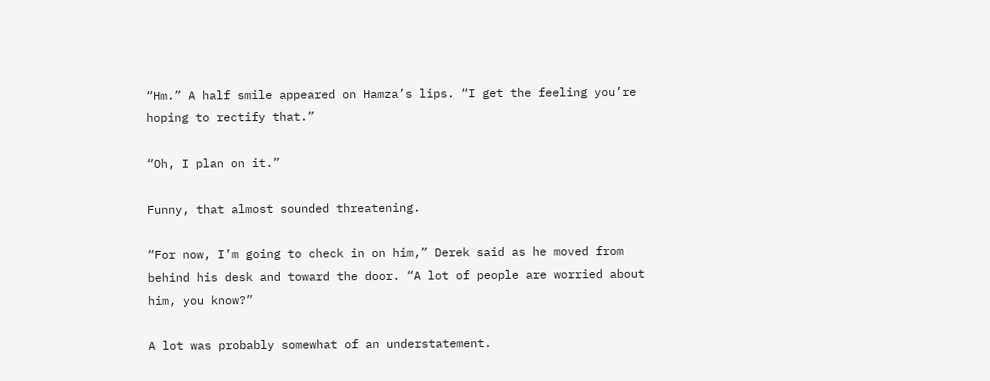“Hm.” A half smile appeared on Hamza’s lips. “I get the feeling you’re hoping to rectify that.”

“Oh, I plan on it.”

Funny, that almost sounded threatening.

“For now, I’m going to check in on him,” Derek said as he moved from behind his desk and toward the door. “A lot of people are worried about him, you know?”

A lot was probably somewhat of an understatement.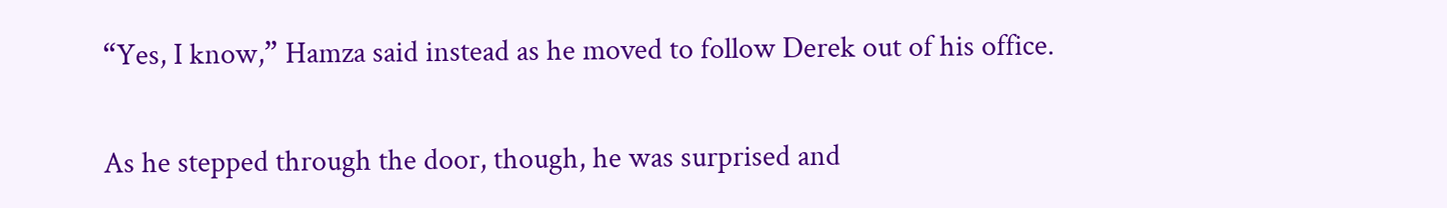“Yes, I know,” Hamza said instead as he moved to follow Derek out of his office.

As he stepped through the door, though, he was surprised and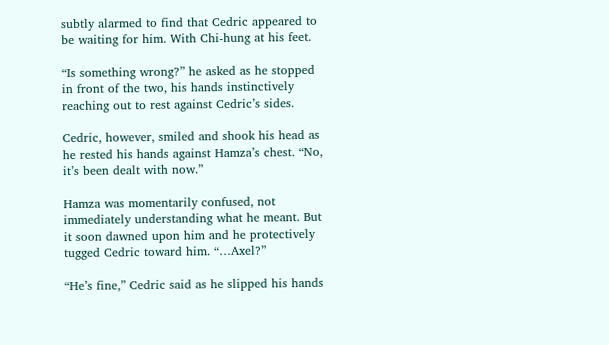subtly alarmed to find that Cedric appeared to be waiting for him. With Chi-hung at his feet.

“Is something wrong?” he asked as he stopped in front of the two, his hands instinctively reaching out to rest against Cedric’s sides.

Cedric, however, smiled and shook his head as he rested his hands against Hamza’s chest. “No, it’s been dealt with now.”

Hamza was momentarily confused, not immediately understanding what he meant. But it soon dawned upon him and he protectively tugged Cedric toward him. “…Axel?”

“He’s fine,” Cedric said as he slipped his hands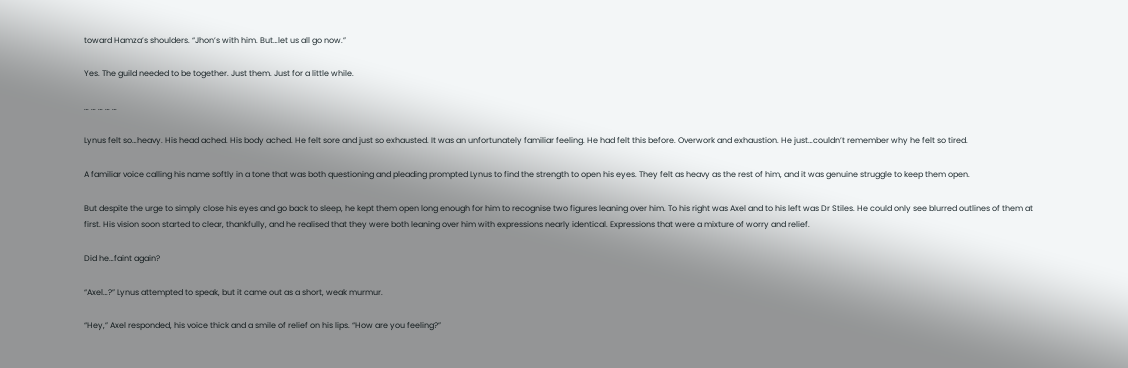toward Hamza’s shoulders. “Jhon’s with him. But…let us all go now.”

Yes. The guild needed to be together. Just them. Just for a little while.

… … … … …

Lynus felt so…heavy. His head ached. His body ached. He felt sore and just so exhausted. It was an unfortunately familiar feeling. He had felt this before. Overwork and exhaustion. He just…couldn’t remember why he felt so tired.

A familiar voice calling his name softly in a tone that was both questioning and pleading prompted Lynus to find the strength to open his eyes. They felt as heavy as the rest of him, and it was genuine struggle to keep them open.

But despite the urge to simply close his eyes and go back to sleep, he kept them open long enough for him to recognise two figures leaning over him. To his right was Axel and to his left was Dr Stiles. He could only see blurred outlines of them at first. His vision soon started to clear, thankfully, and he realised that they were both leaning over him with expressions nearly identical. Expressions that were a mixture of worry and relief.

Did he…faint again?

“Axel…?” Lynus attempted to speak, but it came out as a short, weak murmur.

“Hey,” Axel responded, his voice thick and a smile of relief on his lips. “How are you feeling?”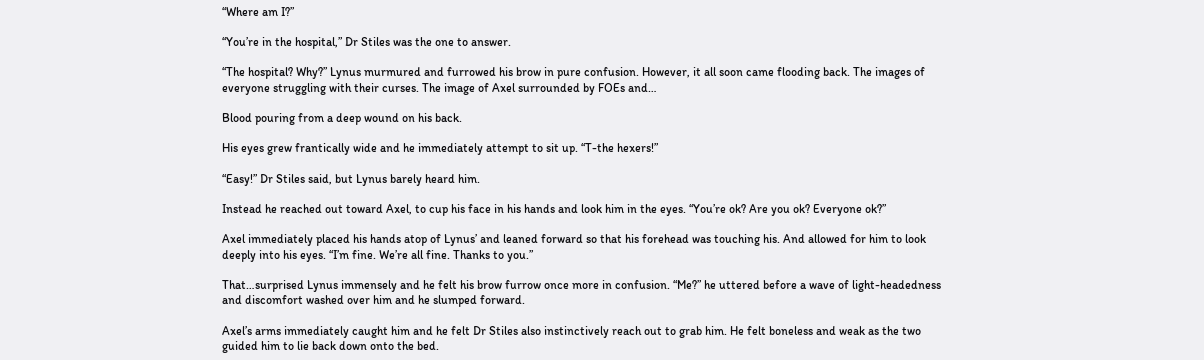“Where am I?”

“You’re in the hospital,” Dr Stiles was the one to answer.

“The hospital? Why?” Lynus murmured and furrowed his brow in pure confusion. However, it all soon came flooding back. The images of everyone struggling with their curses. The image of Axel surrounded by FOEs and…

Blood pouring from a deep wound on his back.

His eyes grew frantically wide and he immediately attempt to sit up. “T-the hexers!”

“Easy!” Dr Stiles said, but Lynus barely heard him.

Instead he reached out toward Axel, to cup his face in his hands and look him in the eyes. “You’re ok? Are you ok? Everyone ok?”

Axel immediately placed his hands atop of Lynus’ and leaned forward so that his forehead was touching his. And allowed for him to look deeply into his eyes. “I’m fine. We’re all fine. Thanks to you.”

That…surprised Lynus immensely and he felt his brow furrow once more in confusion. “Me?” he uttered before a wave of light-headedness and discomfort washed over him and he slumped forward.

Axel’s arms immediately caught him and he felt Dr Stiles also instinctively reach out to grab him. He felt boneless and weak as the two guided him to lie back down onto the bed.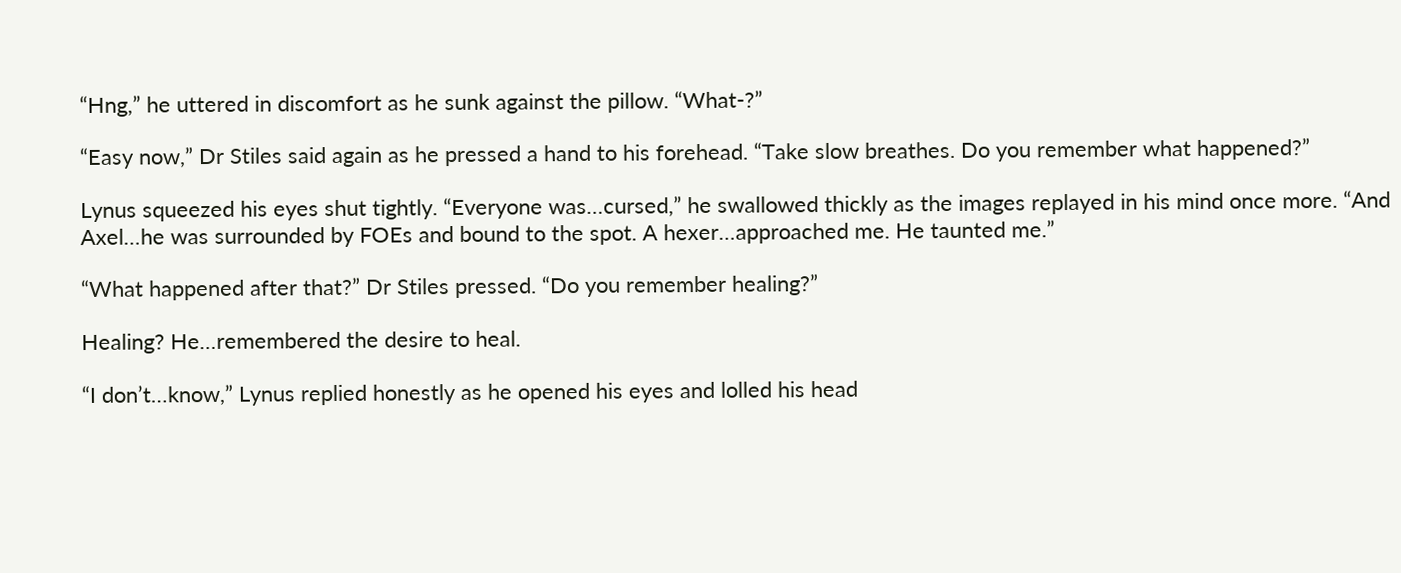“Hng,” he uttered in discomfort as he sunk against the pillow. “What-?”

“Easy now,” Dr Stiles said again as he pressed a hand to his forehead. “Take slow breathes. Do you remember what happened?”

Lynus squeezed his eyes shut tightly. “Everyone was…cursed,” he swallowed thickly as the images replayed in his mind once more. “And Axel…he was surrounded by FOEs and bound to the spot. A hexer…approached me. He taunted me.”

“What happened after that?” Dr Stiles pressed. “Do you remember healing?”

Healing? He…remembered the desire to heal.

“I don’t…know,” Lynus replied honestly as he opened his eyes and lolled his head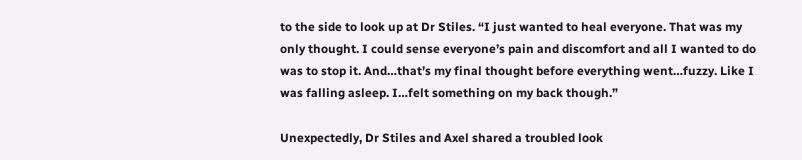to the side to look up at Dr Stiles. “I just wanted to heal everyone. That was my only thought. I could sense everyone’s pain and discomfort and all I wanted to do was to stop it. And…that’s my final thought before everything went…fuzzy. Like I was falling asleep. I…felt something on my back though.”

Unexpectedly, Dr Stiles and Axel shared a troubled look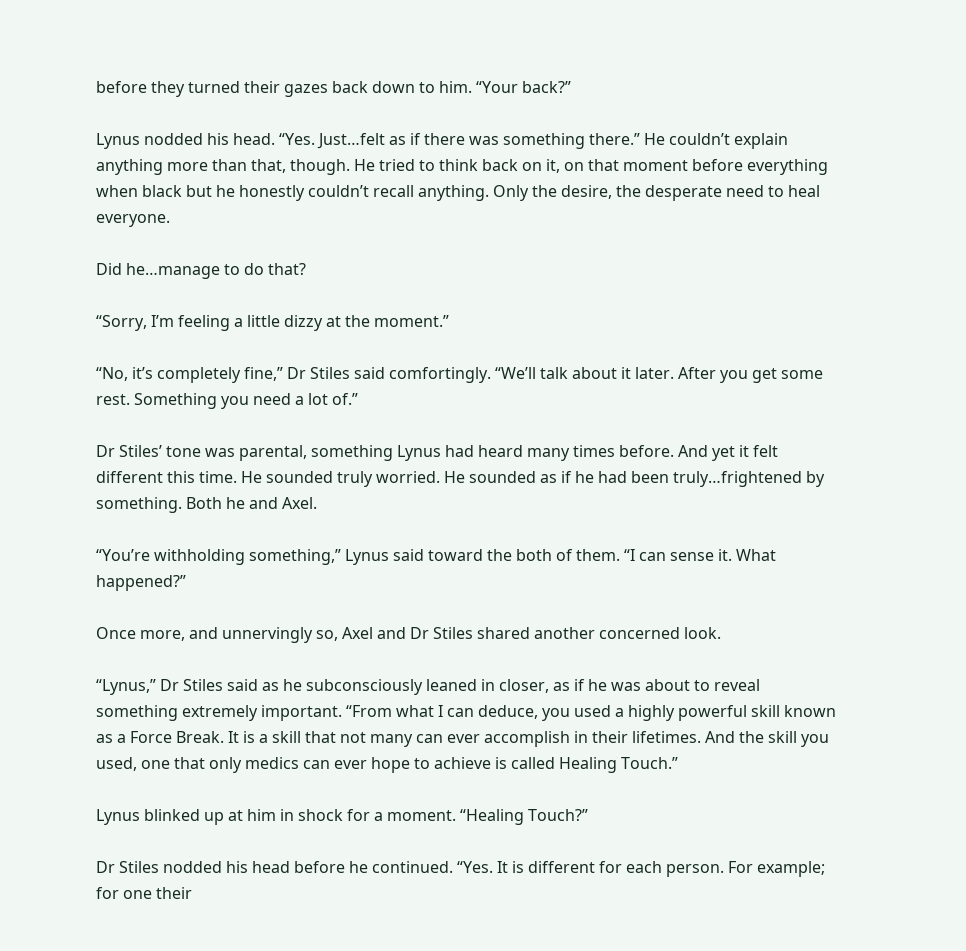before they turned their gazes back down to him. “Your back?”

Lynus nodded his head. “Yes. Just…felt as if there was something there.” He couldn’t explain anything more than that, though. He tried to think back on it, on that moment before everything when black but he honestly couldn’t recall anything. Only the desire, the desperate need to heal everyone.

Did he…manage to do that?

“Sorry, I’m feeling a little dizzy at the moment.”

“No, it’s completely fine,” Dr Stiles said comfortingly. “We’ll talk about it later. After you get some rest. Something you need a lot of.”

Dr Stiles’ tone was parental, something Lynus had heard many times before. And yet it felt different this time. He sounded truly worried. He sounded as if he had been truly…frightened by something. Both he and Axel.

“You’re withholding something,” Lynus said toward the both of them. “I can sense it. What happened?”

Once more, and unnervingly so, Axel and Dr Stiles shared another concerned look.

“Lynus,” Dr Stiles said as he subconsciously leaned in closer, as if he was about to reveal something extremely important. “From what I can deduce, you used a highly powerful skill known as a Force Break. It is a skill that not many can ever accomplish in their lifetimes. And the skill you used, one that only medics can ever hope to achieve is called Healing Touch.”

Lynus blinked up at him in shock for a moment. “Healing Touch?”

Dr Stiles nodded his head before he continued. “Yes. It is different for each person. For example; for one their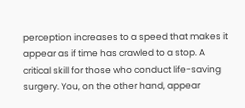perception increases to a speed that makes it appear as if time has crawled to a stop. A critical skill for those who conduct life-saving surgery. You, on the other hand, appear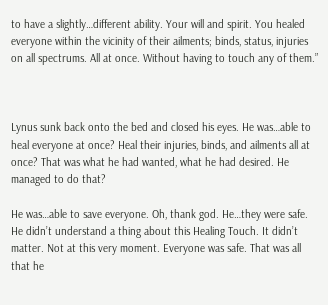to have a slightly…different ability. Your will and spirit. You healed everyone within the vicinity of their ailments; binds, status, injuries on all spectrums. All at once. Without having to touch any of them.”



Lynus sunk back onto the bed and closed his eyes. He was…able to heal everyone at once? Heal their injuries, binds, and ailments all at once? That was what he had wanted, what he had desired. He managed to do that?

He was…able to save everyone. Oh, thank god. He…they were safe. He didn’t understand a thing about this Healing Touch. It didn’t matter. Not at this very moment. Everyone was safe. That was all that he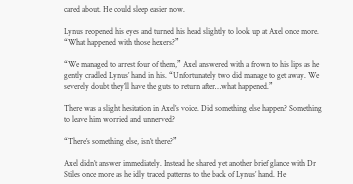cared about. He could sleep easier now.

Lynus reopened his eyes and turned his head slightly to look up at Axel once more. “What happened with those hexers?”

“We managed to arrest four of them,” Axel answered with a frown to his lips as he gently cradled Lynus’ hand in his. “Unfortunately two did manage to get away. We severely doubt they’ll have the guts to return after…what happened.”

There was a slight hesitation in Axel’s voice. Did something else happen? Something to leave him worried and unnerved?

“There’s something else, isn’t there?”

Axel didn’t answer immediately. Instead he shared yet another brief glance with Dr Stiles once more as he idly traced patterns to the back of Lynus’ hand. He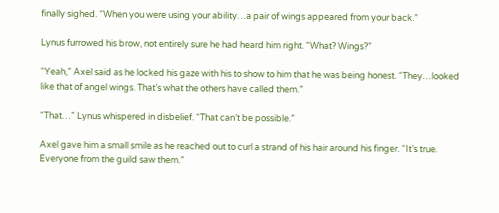finally sighed. “When you were using your ability…a pair of wings appeared from your back.”

Lynus furrowed his brow, not entirely sure he had heard him right. “What? Wings?”

“Yeah,” Axel said as he locked his gaze with his to show to him that he was being honest. “They…looked like that of angel wings. That’s what the others have called them.”

“That…” Lynus whispered in disbelief. “That can’t be possible.”

Axel gave him a small smile as he reached out to curl a strand of his hair around his finger. “It’s true. Everyone from the guild saw them.”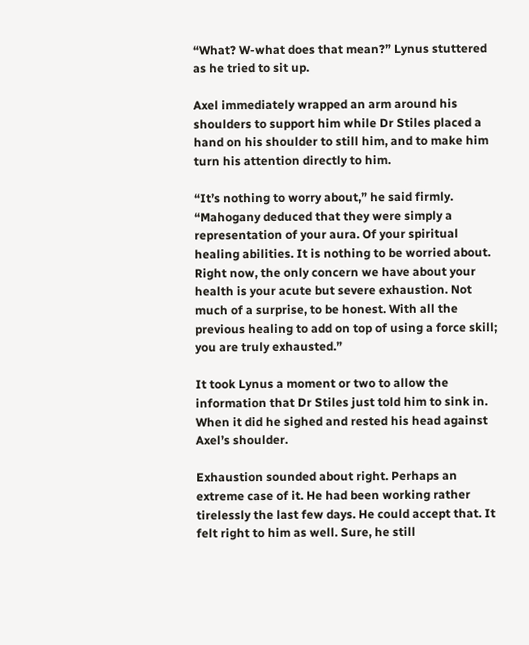“What? W-what does that mean?” Lynus stuttered as he tried to sit up.

Axel immediately wrapped an arm around his shoulders to support him while Dr Stiles placed a hand on his shoulder to still him, and to make him turn his attention directly to him.

“It’s nothing to worry about,” he said firmly. “Mahogany deduced that they were simply a representation of your aura. Of your spiritual healing abilities. It is nothing to be worried about. Right now, the only concern we have about your health is your acute but severe exhaustion. Not much of a surprise, to be honest. With all the previous healing to add on top of using a force skill; you are truly exhausted.”

It took Lynus a moment or two to allow the information that Dr Stiles just told him to sink in. When it did he sighed and rested his head against Axel’s shoulder.

Exhaustion sounded about right. Perhaps an extreme case of it. He had been working rather tirelessly the last few days. He could accept that. It felt right to him as well. Sure, he still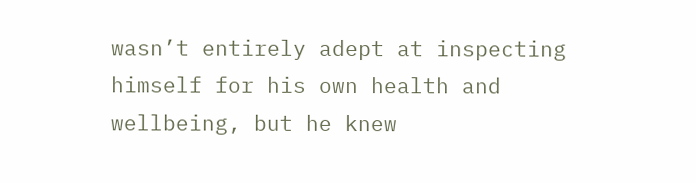wasn’t entirely adept at inspecting himself for his own health and wellbeing, but he knew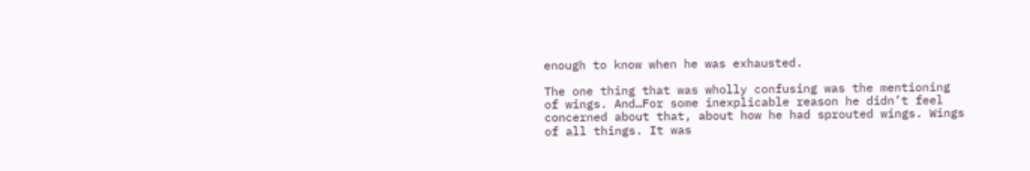enough to know when he was exhausted.

The one thing that was wholly confusing was the mentioning of wings. And…For some inexplicable reason he didn’t feel concerned about that, about how he had sprouted wings. Wings of all things. It was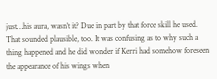just…his aura, wasn’t it? Due in part by that force skill he used. That sounded plausible, too. It was confusing as to why such a thing happened and he did wonder if Kerri had somehow foreseen the appearance of his wings when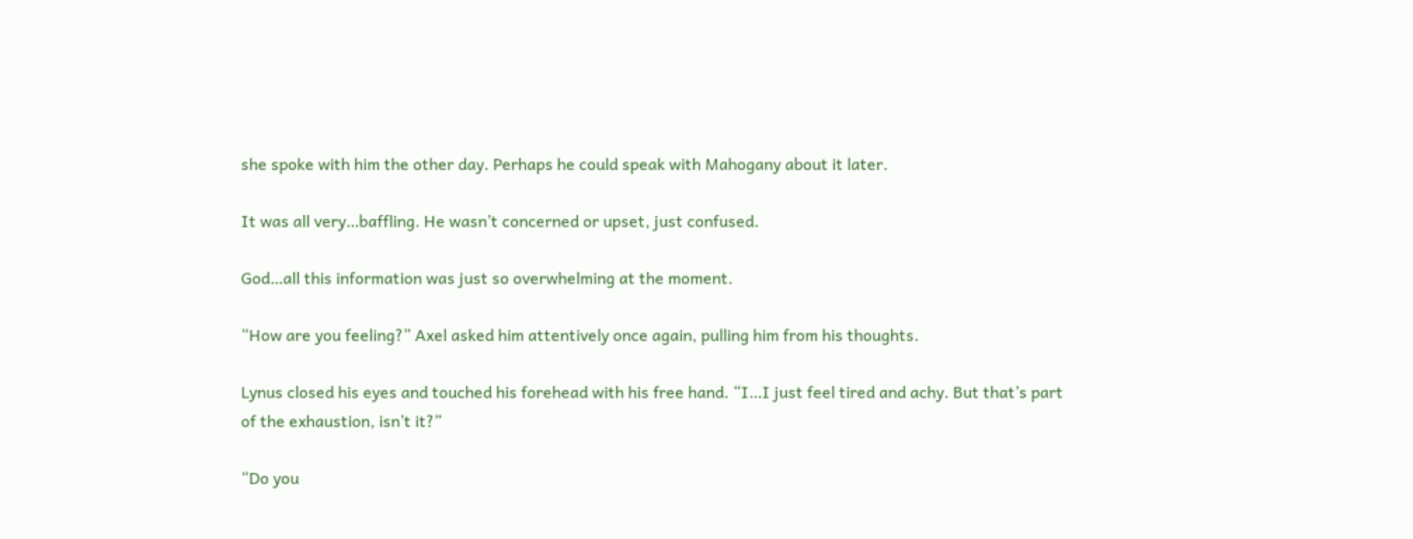she spoke with him the other day. Perhaps he could speak with Mahogany about it later.

It was all very…baffling. He wasn’t concerned or upset, just confused.

God…all this information was just so overwhelming at the moment.

“How are you feeling?” Axel asked him attentively once again, pulling him from his thoughts.

Lynus closed his eyes and touched his forehead with his free hand. “I…I just feel tired and achy. But that’s part of the exhaustion, isn’t it?”

“Do you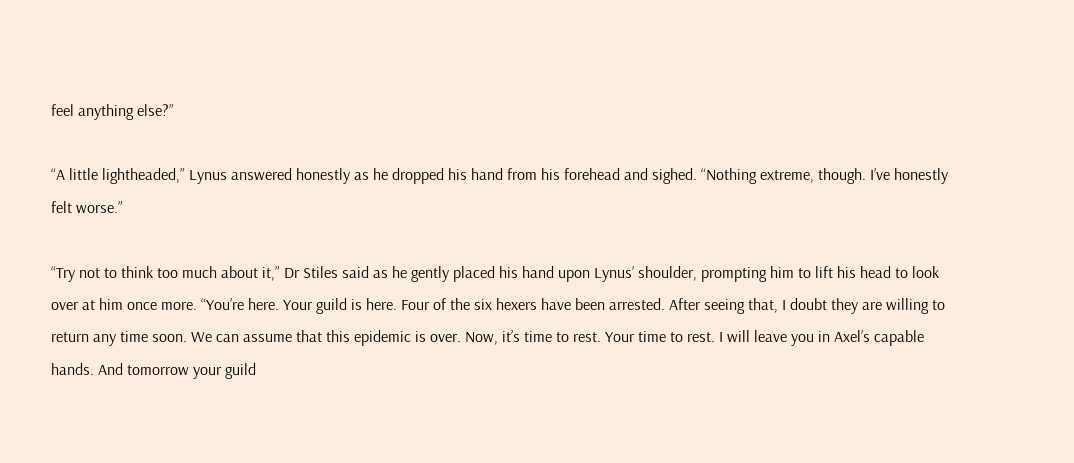feel anything else?”

“A little lightheaded,” Lynus answered honestly as he dropped his hand from his forehead and sighed. “Nothing extreme, though. I’ve honestly felt worse.”

“Try not to think too much about it,” Dr Stiles said as he gently placed his hand upon Lynus’ shoulder, prompting him to lift his head to look over at him once more. “You’re here. Your guild is here. Four of the six hexers have been arrested. After seeing that, I doubt they are willing to return any time soon. We can assume that this epidemic is over. Now, it’s time to rest. Your time to rest. I will leave you in Axel’s capable hands. And tomorrow your guild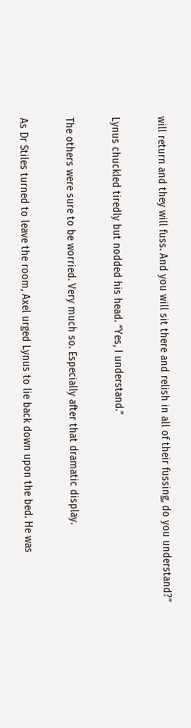will return and they will fuss. And you will sit there and relish in all of their fussing, do you understand?”

Lynus chuckled tiredly but nodded his head. “Yes, I understand.”

The others were sure to be worried. Very much so. Especially after that dramatic display.

As Dr Stiles turned to leave the room, Axel urged Lynus to lie back down upon the bed. He was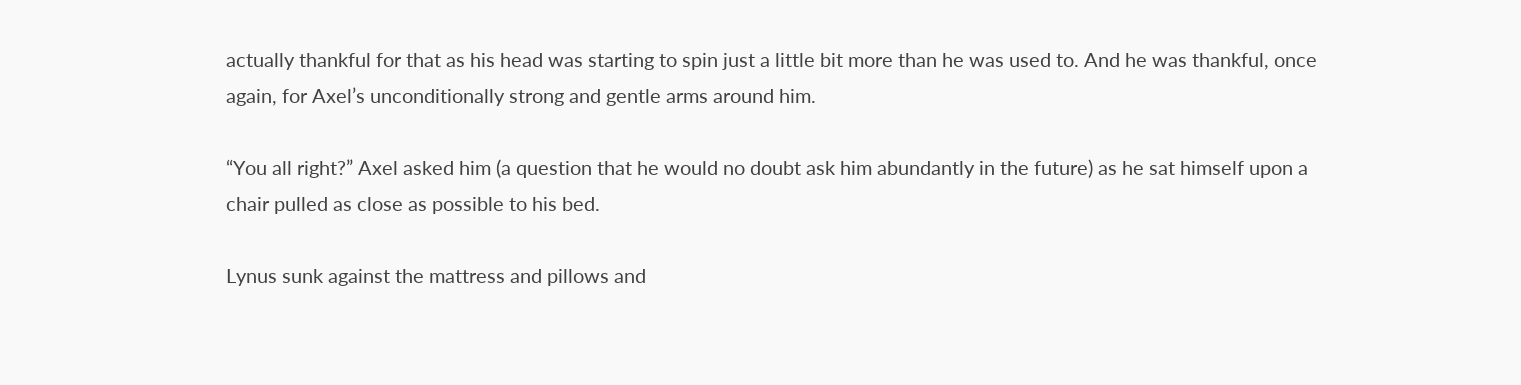actually thankful for that as his head was starting to spin just a little bit more than he was used to. And he was thankful, once again, for Axel’s unconditionally strong and gentle arms around him.

“You all right?” Axel asked him (a question that he would no doubt ask him abundantly in the future) as he sat himself upon a chair pulled as close as possible to his bed.

Lynus sunk against the mattress and pillows and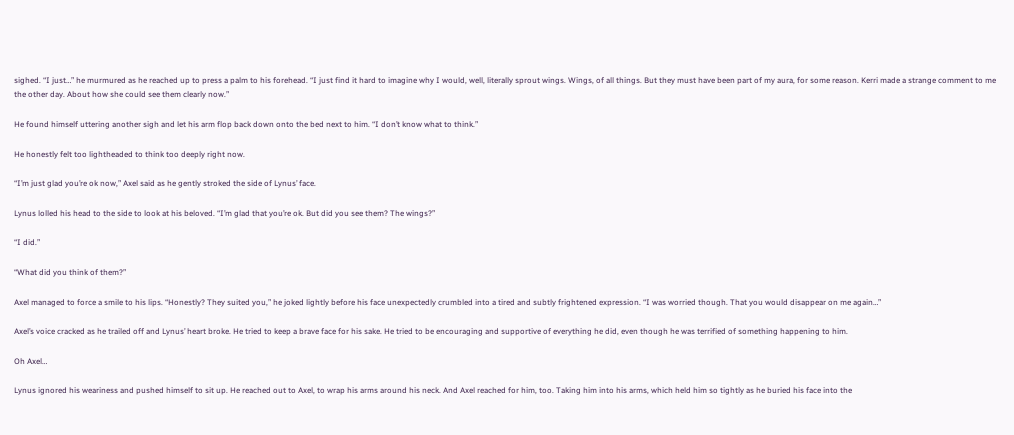sighed. “I just…” he murmured as he reached up to press a palm to his forehead. “I just find it hard to imagine why I would, well, literally sprout wings. Wings, of all things. But they must have been part of my aura, for some reason. Kerri made a strange comment to me the other day. About how she could see them clearly now.”

He found himself uttering another sigh and let his arm flop back down onto the bed next to him. “I don’t know what to think.”

He honestly felt too lightheaded to think too deeply right now.

“I’m just glad you’re ok now,” Axel said as he gently stroked the side of Lynus’ face.

Lynus lolled his head to the side to look at his beloved. “I’m glad that you’re ok. But did you see them? The wings?”

“I did.”

“What did you think of them?”

Axel managed to force a smile to his lips. “Honestly? They suited you,” he joked lightly before his face unexpectedly crumbled into a tired and subtly frightened expression. “I was worried though. That you would disappear on me again…”

Axel’s voice cracked as he trailed off and Lynus’ heart broke. He tried to keep a brave face for his sake. He tried to be encouraging and supportive of everything he did, even though he was terrified of something happening to him.

Oh Axel…

Lynus ignored his weariness and pushed himself to sit up. He reached out to Axel, to wrap his arms around his neck. And Axel reached for him, too. Taking him into his arms, which held him so tightly as he buried his face into the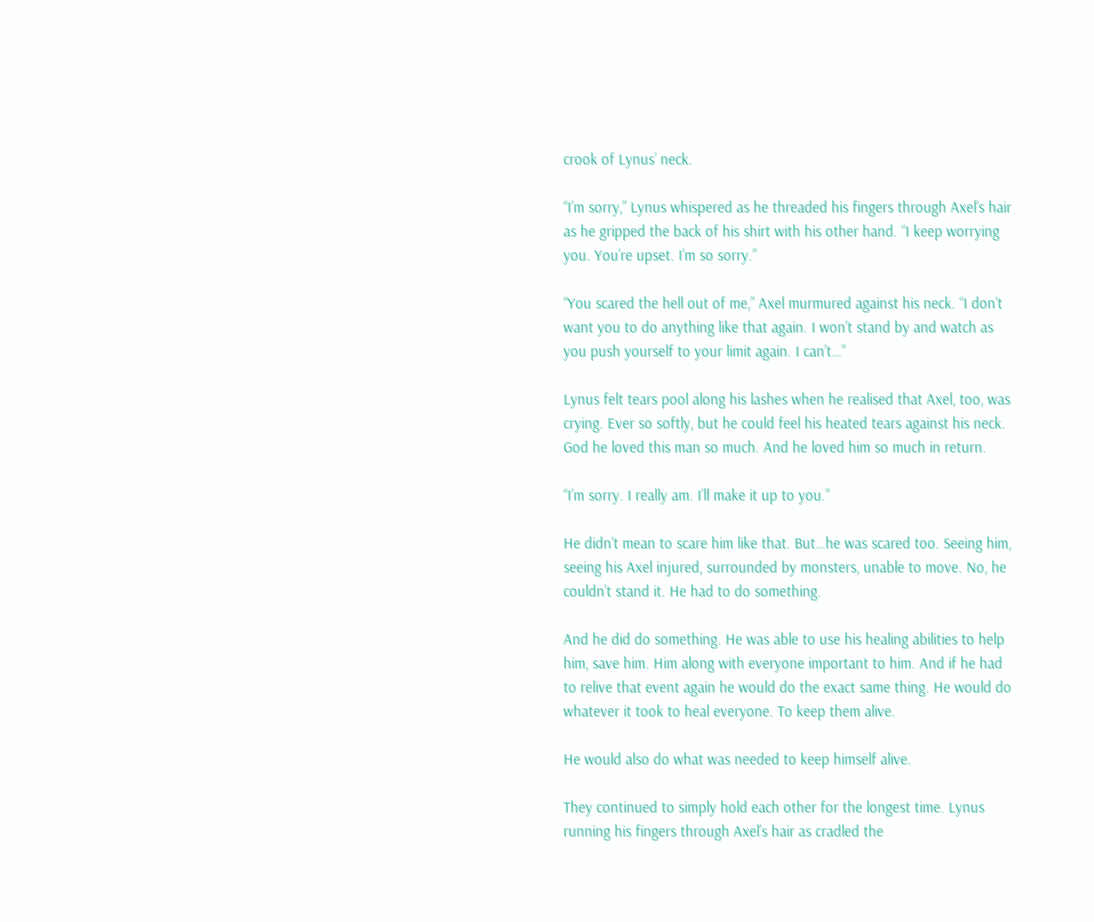crook of Lynus’ neck.

“I’m sorry,” Lynus whispered as he threaded his fingers through Axel’s hair as he gripped the back of his shirt with his other hand. “I keep worrying you. You’re upset. I’m so sorry.”

“You scared the hell out of me,” Axel murmured against his neck. “I don’t want you to do anything like that again. I won’t stand by and watch as you push yourself to your limit again. I can’t…”

Lynus felt tears pool along his lashes when he realised that Axel, too, was crying. Ever so softly, but he could feel his heated tears against his neck. God he loved this man so much. And he loved him so much in return.

“I’m sorry. I really am. I’ll make it up to you.”

He didn’t mean to scare him like that. But…he was scared too. Seeing him, seeing his Axel injured, surrounded by monsters, unable to move. No, he couldn’t stand it. He had to do something.

And he did do something. He was able to use his healing abilities to help him, save him. Him along with everyone important to him. And if he had to relive that event again he would do the exact same thing. He would do whatever it took to heal everyone. To keep them alive.

He would also do what was needed to keep himself alive.

They continued to simply hold each other for the longest time. Lynus running his fingers through Axel’s hair as cradled the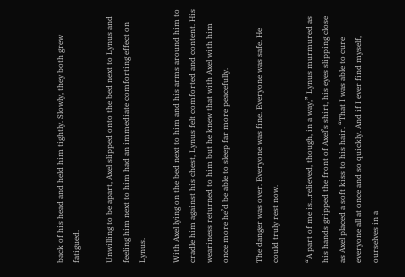back of his head and held him tightly. Slowly, they both grew fatigued.

Unwilling to be apart, Axel slipped onto the bed next to Lynus and feeling him next to him had an immediate comforting effect on Lynus.

With Axel lying on the bed next to him and his arms around him to cradle him against his chest, Lynus felt comforted and content. His weariness returned to him but he knew that with Axel with him once more he’d be able to sleep far more peacefully.

The danger was over. Everyone was fine. Everyone was safe. He could truly rest now.

“A part of me is…relieved, though, in a way,” Lynus murmured as his hands gripped the front of Axel’s shirt, his eyes slipping close as Axel placed a soft kiss to his hair. “That I was able to cure everyone all at once and so quickly. And if I ever find myself, ourselves in a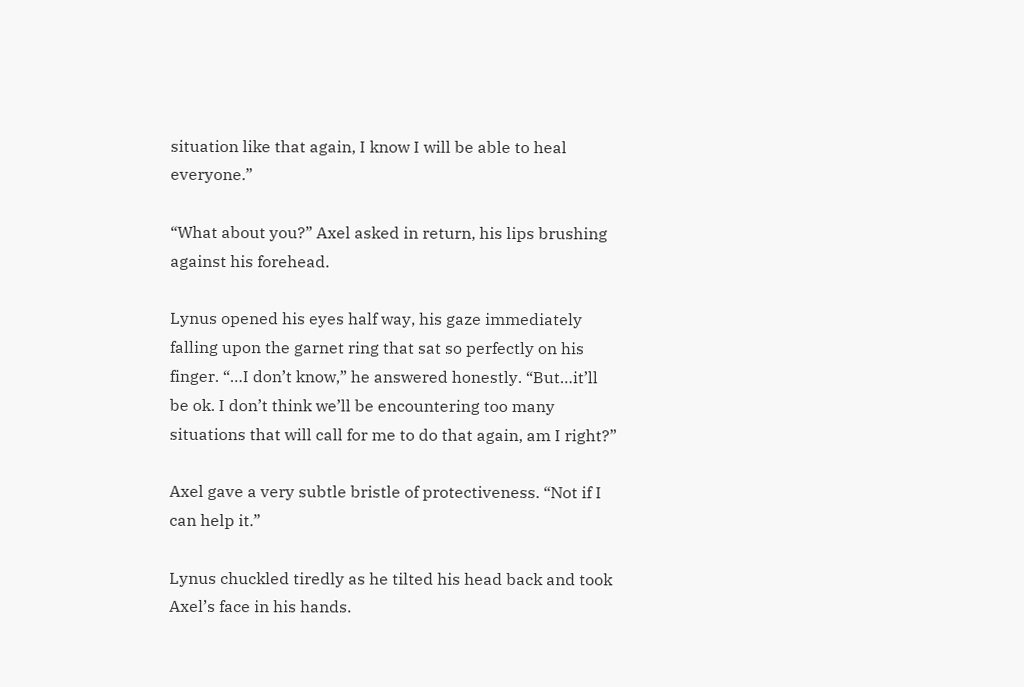situation like that again, I know I will be able to heal everyone.”

“What about you?” Axel asked in return, his lips brushing against his forehead.

Lynus opened his eyes half way, his gaze immediately falling upon the garnet ring that sat so perfectly on his finger. “…I don’t know,” he answered honestly. “But…it’ll be ok. I don’t think we’ll be encountering too many situations that will call for me to do that again, am I right?”

Axel gave a very subtle bristle of protectiveness. “Not if I can help it.”

Lynus chuckled tiredly as he tilted his head back and took Axel’s face in his hands.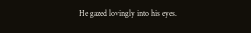He gazed lovingly into his eyes.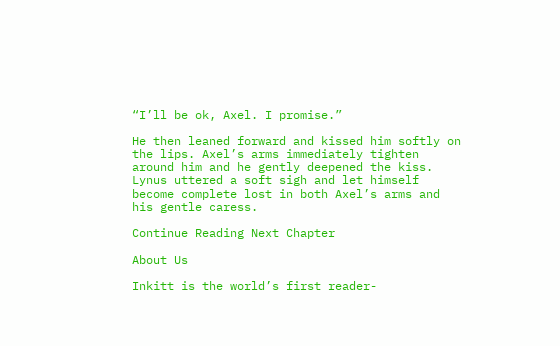“I’ll be ok, Axel. I promise.”

He then leaned forward and kissed him softly on the lips. Axel’s arms immediately tighten around him and he gently deepened the kiss. Lynus uttered a soft sigh and let himself become complete lost in both Axel’s arms and his gentle caress.

Continue Reading Next Chapter

About Us

Inkitt is the world’s first reader-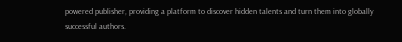powered publisher, providing a platform to discover hidden talents and turn them into globally successful authors.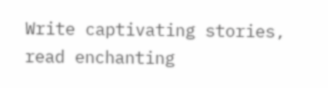Write captivating stories, read enchanting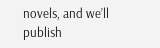novels, and we’ll publish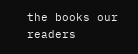the books our readers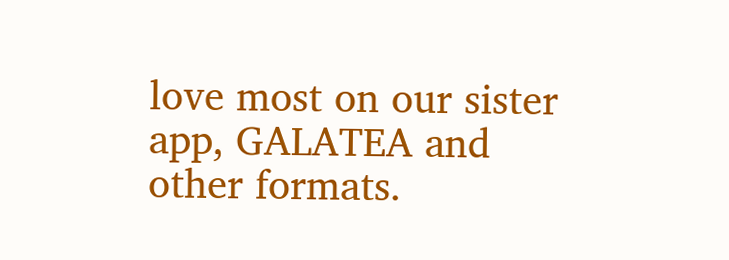love most on our sister app, GALATEA and other formats.